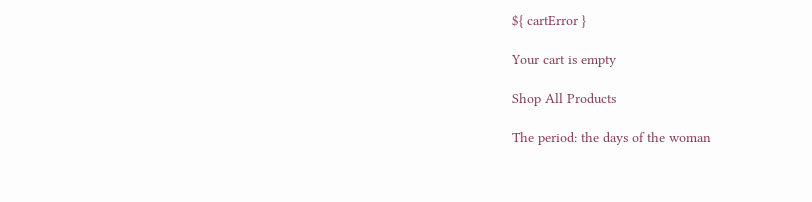${ cartError }

Your cart is empty

Shop All Products

The period: the days of the woman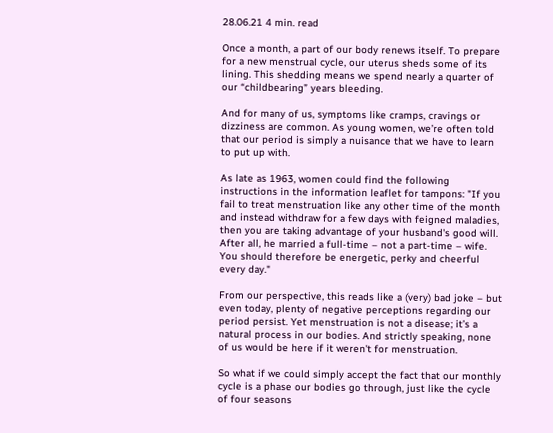28.06.21 4 min. read

Once a month, a part of our body renews itself. To prepare for a new menstrual cycle, our uterus sheds some of its lining. This shedding means we spend nearly a quarter of our “childbearing” years bleeding.

And for many of us, symptoms like cramps, cravings or dizziness are common. As young women, we’re often told that our period is simply a nuisance that we have to learn to put up with.

As late as 1963, women could find the following instructions in the information leaflet for tampons: "If you fail to treat menstruation like any other time of the month and instead withdraw for a few days with feigned maladies, then you are taking advantage of your husband's good will. After all, he married a full-time – not a part-time – wife. You should therefore be energetic, perky and cheerful every day."

From our perspective, this reads like a (very) bad joke – but even today, plenty of negative perceptions regarding our period persist. Yet menstruation is not a disease; it’s a natural process in our bodies. And strictly speaking, none of us would be here if it weren't for menstruation.

So what if we could simply accept the fact that our monthly cycle is a phase our bodies go through, just like the cycle of four seasons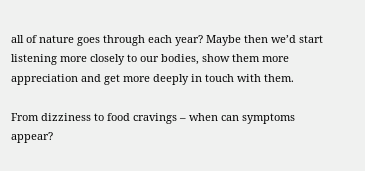all of nature goes through each year? Maybe then we’d start listening more closely to our bodies, show them more appreciation and get more deeply in touch with them.

From dizziness to food cravings – when can symptoms appear?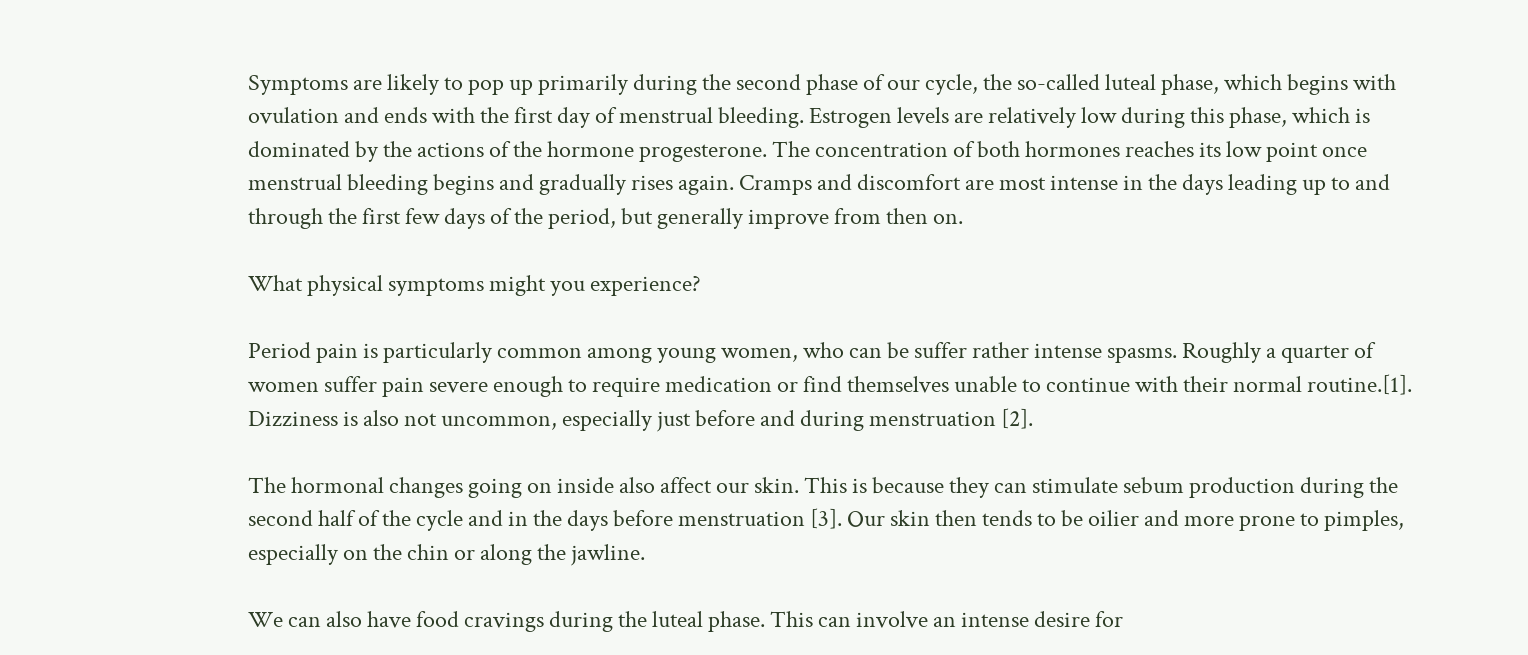Symptoms are likely to pop up primarily during the second phase of our cycle, the so-called luteal phase, which begins with ovulation and ends with the first day of menstrual bleeding. Estrogen levels are relatively low during this phase, which is dominated by the actions of the hormone progesterone. The concentration of both hormones reaches its low point once menstrual bleeding begins and gradually rises again. Cramps and discomfort are most intense in the days leading up to and through the first few days of the period, but generally improve from then on.

What physical symptoms might you experience?

Period pain is particularly common among young women, who can be suffer rather intense spasms. Roughly a quarter of women suffer pain severe enough to require medication or find themselves unable to continue with their normal routine.[1]. Dizziness is also not uncommon, especially just before and during menstruation [2].

The hormonal changes going on inside also affect our skin. This is because they can stimulate sebum production during the second half of the cycle and in the days before menstruation [3]. Our skin then tends to be oilier and more prone to pimples, especially on the chin or along the jawline.

We can also have food cravings during the luteal phase. This can involve an intense desire for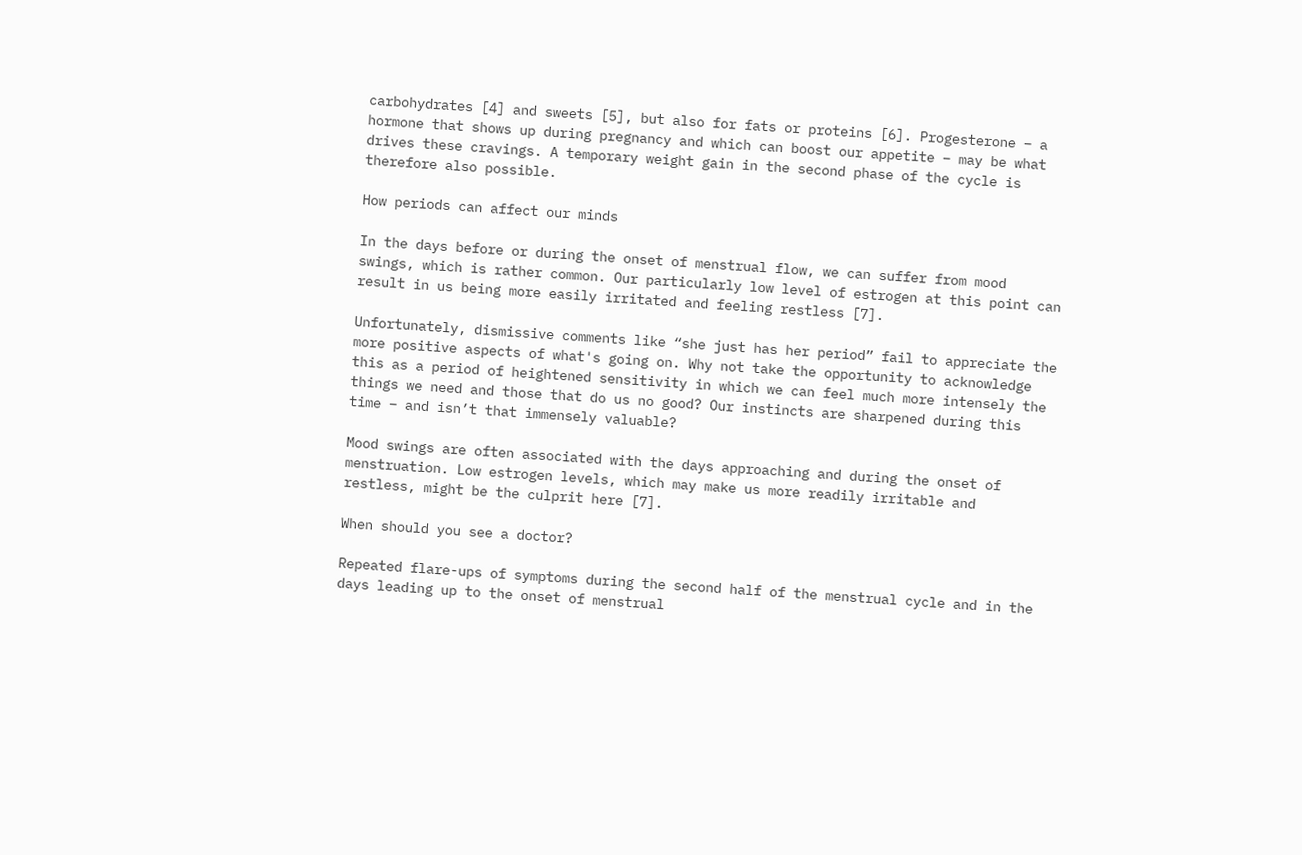carbohydrates [4] and sweets [5], but also for fats or proteins [6]. Progesterone – a hormone that shows up during pregnancy and which can boost our appetite – may be what drives these cravings. A temporary weight gain in the second phase of the cycle is therefore also possible.

How periods can affect our minds

In the days before or during the onset of menstrual flow, we can suffer from mood swings, which is rather common. Our particularly low level of estrogen at this point can result in us being more easily irritated and feeling restless [7].

Unfortunately, dismissive comments like “she just has her period” fail to appreciate the more positive aspects of what's going on. Why not take the opportunity to acknowledge this as a period of heightened sensitivity in which we can feel much more intensely the things we need and those that do us no good? Our instincts are sharpened during this time – and isn’t that immensely valuable?

Mood swings are often associated with the days approaching and during the onset of menstruation. Low estrogen levels, which may make us more readily irritable and restless, might be the culprit here [7].

When should you see a doctor?

Repeated flare-ups of symptoms during the second half of the menstrual cycle and in the days leading up to the onset of menstrual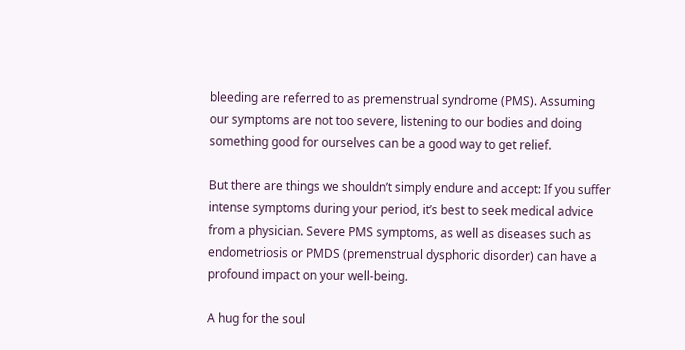bleeding are referred to as premenstrual syndrome (PMS). Assuming our symptoms are not too severe, listening to our bodies and doing something good for ourselves can be a good way to get relief.

But there are things we shouldn’t simply endure and accept: If you suffer intense symptoms during your period, it’s best to seek medical advice from a physician. Severe PMS symptoms, as well as diseases such as endometriosis or PMDS (premenstrual dysphoric disorder) can have a profound impact on your well-being.

A hug for the soul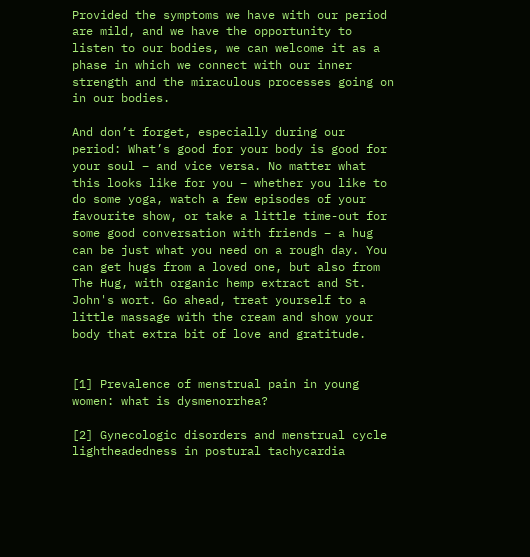Provided the symptoms we have with our period are mild, and we have the opportunity to listen to our bodies, we can welcome it as a phase in which we connect with our inner strength and the miraculous processes going on in our bodies.

And don’t forget, especially during our period: What’s good for your body is good for your soul – and vice versa. No matter what this looks like for you – whether you like to do some yoga, watch a few episodes of your favourite show, or take a little time-out for some good conversation with friends – a hug can be just what you need on a rough day. You can get hugs from a loved one, but also from The Hug, with organic hemp extract and St. John's wort. Go ahead, treat yourself to a little massage with the cream and show your body that extra bit of love and gratitude.


[1] Prevalence of menstrual pain in young women: what is dysmenorrhea?

[2] Gynecologic disorders and menstrual cycle lightheadedness in postural tachycardia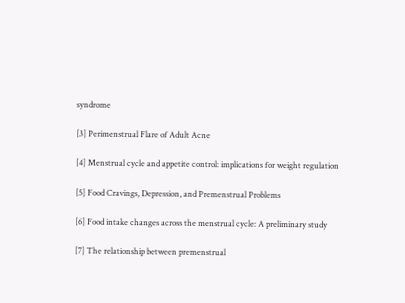syndrome

[3] Perimenstrual Flare of Adult Acne

[4] Menstrual cycle and appetite control: implications for weight regulation

[5] Food Cravings, Depression, and Premenstrual Problems

[6] Food intake changes across the menstrual cycle: A preliminary study

[7] The relationship between premenstrual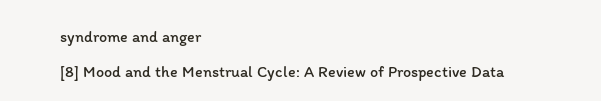syndrome and anger

[8] Mood and the Menstrual Cycle: A Review of Prospective Data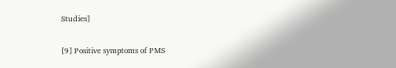Studies]

[9] Positive symptoms of PMS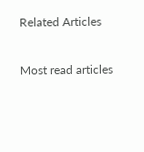Related Articles

Most read articles